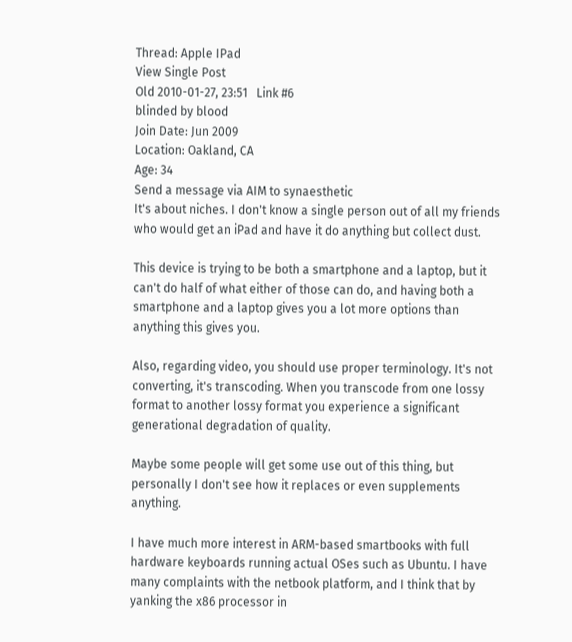Thread: Apple IPad
View Single Post
Old 2010-01-27, 23:51   Link #6
blinded by blood
Join Date: Jun 2009
Location: Oakland, CA
Age: 34
Send a message via AIM to synaesthetic
It's about niches. I don't know a single person out of all my friends who would get an iPad and have it do anything but collect dust.

This device is trying to be both a smartphone and a laptop, but it can't do half of what either of those can do, and having both a smartphone and a laptop gives you a lot more options than anything this gives you.

Also, regarding video, you should use proper terminology. It's not converting, it's transcoding. When you transcode from one lossy format to another lossy format you experience a significant generational degradation of quality.

Maybe some people will get some use out of this thing, but personally I don't see how it replaces or even supplements anything.

I have much more interest in ARM-based smartbooks with full hardware keyboards running actual OSes such as Ubuntu. I have many complaints with the netbook platform, and I think that by yanking the x86 processor in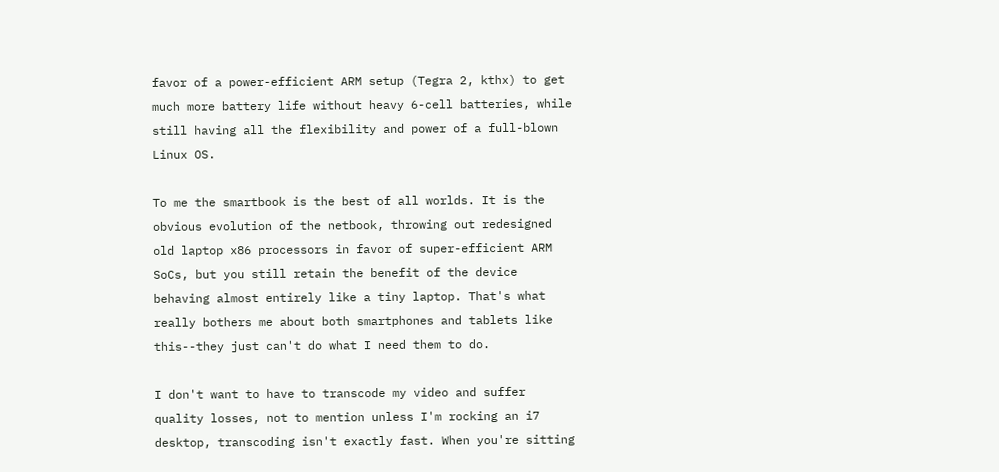favor of a power-efficient ARM setup (Tegra 2, kthx) to get much more battery life without heavy 6-cell batteries, while still having all the flexibility and power of a full-blown Linux OS.

To me the smartbook is the best of all worlds. It is the obvious evolution of the netbook, throwing out redesigned old laptop x86 processors in favor of super-efficient ARM SoCs, but you still retain the benefit of the device behaving almost entirely like a tiny laptop. That's what really bothers me about both smartphones and tablets like this--they just can't do what I need them to do.

I don't want to have to transcode my video and suffer quality losses, not to mention unless I'm rocking an i7 desktop, transcoding isn't exactly fast. When you're sitting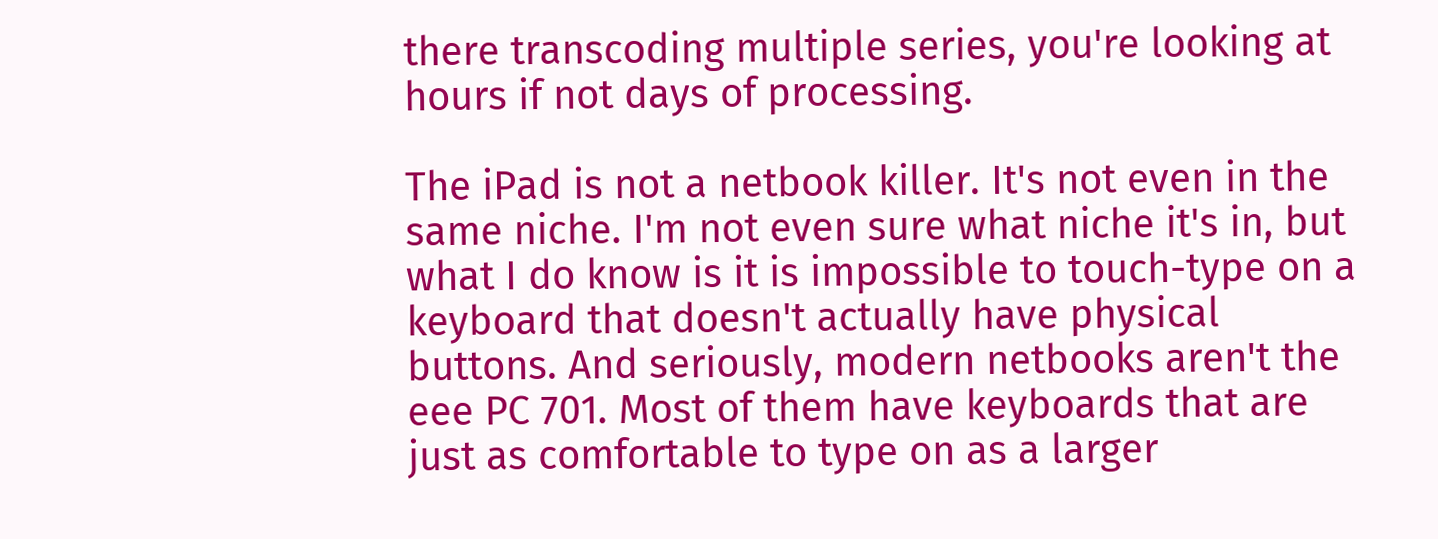there transcoding multiple series, you're looking at hours if not days of processing.

The iPad is not a netbook killer. It's not even in the same niche. I'm not even sure what niche it's in, but what I do know is it is impossible to touch-type on a keyboard that doesn't actually have physical buttons. And seriously, modern netbooks aren't the eee PC 701. Most of them have keyboards that are just as comfortable to type on as a larger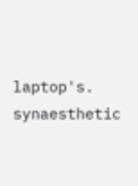laptop's.
synaesthetic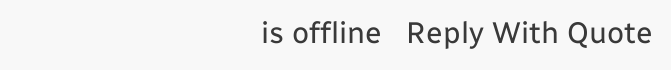is offline   Reply With Quote